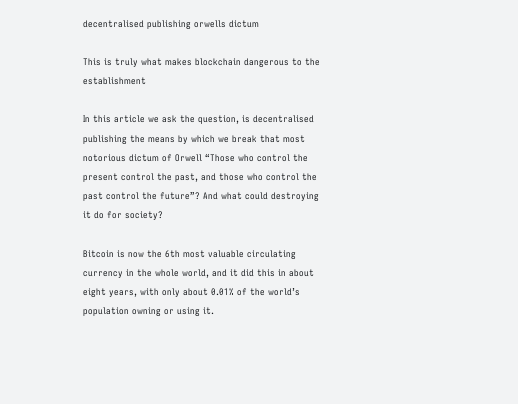decentralised publishing orwells dictum

This is truly what makes blockchain dangerous to the establishment

In this article we ask the question, is decentralised publishing the means by which we break that most notorious dictum of Orwell “Those who control the present control the past, and those who control the past control the future”? And what could destroying it do for society?

Bitcoin is now the 6th most valuable circulating currency in the whole world, and it did this in about eight years, with only about 0.01% of the world’s population owning or using it.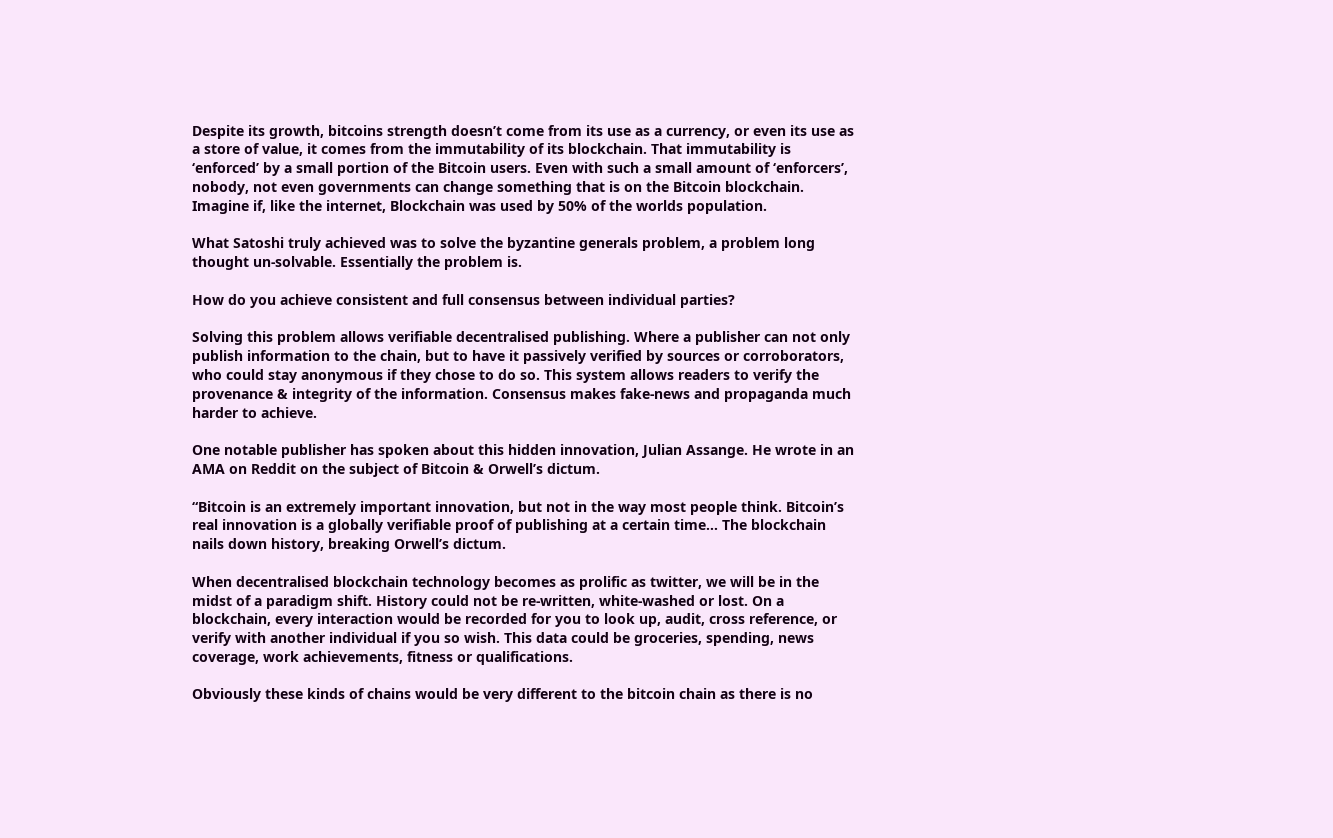Despite its growth, bitcoins strength doesn’t come from its use as a currency, or even its use as a store of value, it comes from the immutability of its blockchain. That immutability is ‘enforced’ by a small portion of the Bitcoin users. Even with such a small amount of ‘enforcers’, nobody, not even governments can change something that is on the Bitcoin blockchain. Imagine if, like the internet, Blockchain was used by 50% of the worlds population.

What Satoshi truly achieved was to solve the byzantine generals problem, a problem long thought un-solvable. Essentially the problem is.

How do you achieve consistent and full consensus between individual parties?

Solving this problem allows verifiable decentralised publishing. Where a publisher can not only publish information to the chain, but to have it passively verified by sources or corroborators, who could stay anonymous if they chose to do so. This system allows readers to verify the provenance & integrity of the information. Consensus makes fake-news and propaganda much harder to achieve.

One notable publisher has spoken about this hidden innovation, Julian Assange. He wrote in an AMA on Reddit on the subject of Bitcoin & Orwell’s dictum.

“Bitcoin is an extremely important innovation, but not in the way most people think. Bitcoin’s real innovation is a globally verifiable proof of publishing at a certain time… The blockchain nails down history, breaking Orwell’s dictum.

When decentralised blockchain technology becomes as prolific as twitter, we will be in the midst of a paradigm shift. History could not be re-written, white-washed or lost. On a blockchain, every interaction would be recorded for you to look up, audit, cross reference, or verify with another individual if you so wish. This data could be groceries, spending, news coverage, work achievements, fitness or qualifications.

Obviously these kinds of chains would be very different to the bitcoin chain as there is no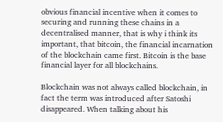obvious financial incentive when it comes to securing and running these chains in a decentralised manner, that is why i think its important, that bitcoin, the financial incarnation of the blockchain came first. Bitcoin is the base financial layer for all blockchains.

Blockchain was not always called blockchain, in fact the term was introduced after Satoshi disappeared. When talking about his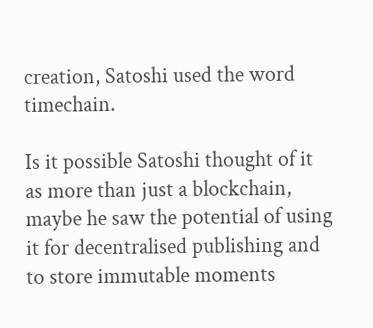creation, Satoshi used the word timechain.

Is it possible Satoshi thought of it as more than just a blockchain, maybe he saw the potential of using it for decentralised publishing and to store immutable moments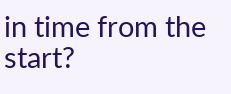in time from the start?